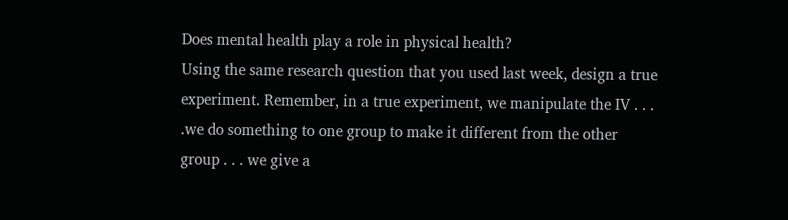Does mental health play a role in physical health?
Using the same research question that you used last week, design a true experiment. Remember, in a true experiment, we manipulate the IV . . . .we do something to one group to make it different from the other group . . . we give a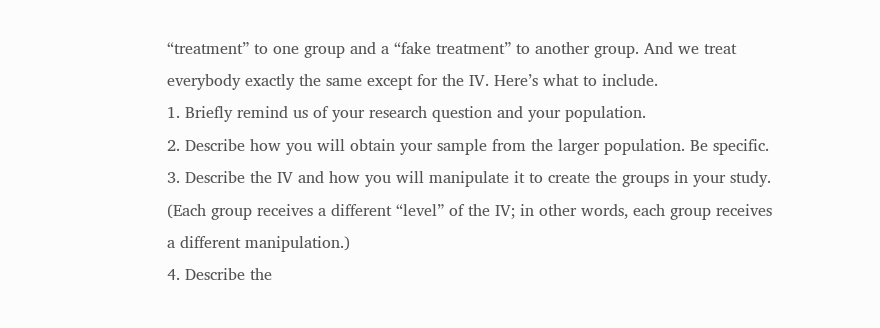“treatment” to one group and a “fake treatment” to another group. And we treat everybody exactly the same except for the IV. Here’s what to include.
1. Briefly remind us of your research question and your population.
2. Describe how you will obtain your sample from the larger population. Be specific.
3. Describe the IV and how you will manipulate it to create the groups in your study. (Each group receives a different “level” of the IV; in other words, each group receives a different manipulation.)
4. Describe the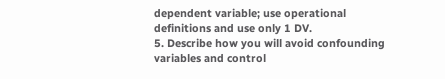dependent variable; use operational definitions and use only 1 DV.
5. Describe how you will avoid confounding variables and control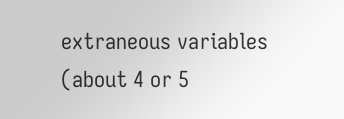extraneous variables (about 4 or 5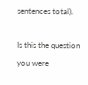sentences total).

Is this the question you were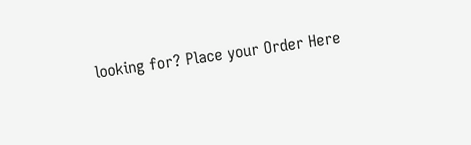looking for? Place your Order Here